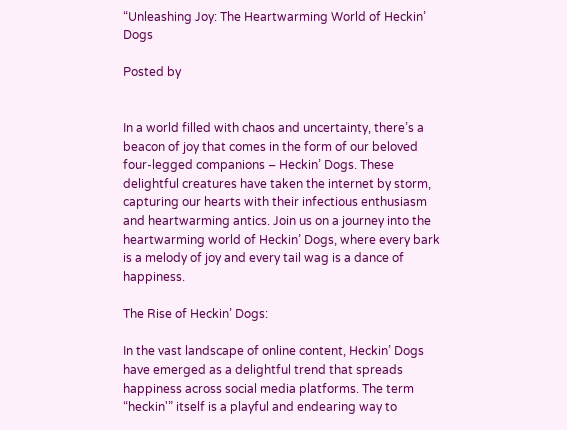“Unleashing Joy: The Heartwarming World of Heckin’ Dogs

Posted by


In a world filled with chaos and uncertainty, there’s a beacon of joy that comes in the form of our beloved four-legged companions – Heckin’ Dogs. These delightful creatures have taken the internet by storm, capturing our hearts with their infectious enthusiasm and heartwarming antics. Join us on a journey into the heartwarming world of Heckin’ Dogs, where every bark is a melody of joy and every tail wag is a dance of happiness.

The Rise of Heckin’ Dogs:

In the vast landscape of online content, Heckin’ Dogs have emerged as a delightful trend that spreads happiness across social media platforms. The term “heckin'” itself is a playful and endearing way to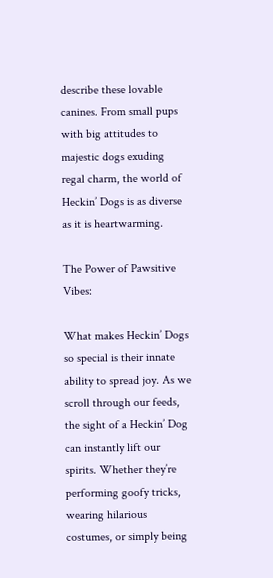describe these lovable canines. From small pups with big attitudes to majestic dogs exuding regal charm, the world of Heckin’ Dogs is as diverse as it is heartwarming.

The Power of Pawsitive Vibes:

What makes Heckin’ Dogs so special is their innate ability to spread joy. As we scroll through our feeds, the sight of a Heckin’ Dog can instantly lift our spirits. Whether they’re performing goofy tricks, wearing hilarious costumes, or simply being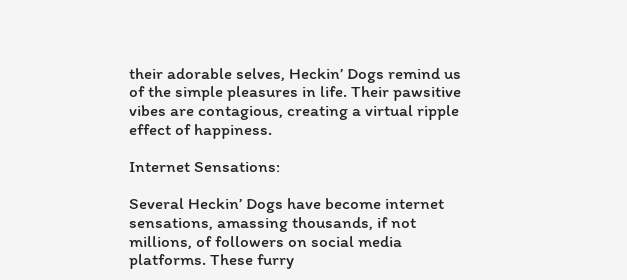their adorable selves, Heckin’ Dogs remind us of the simple pleasures in life. Their pawsitive vibes are contagious, creating a virtual ripple effect of happiness.

Internet Sensations:

Several Heckin’ Dogs have become internet sensations, amassing thousands, if not millions, of followers on social media platforms. These furry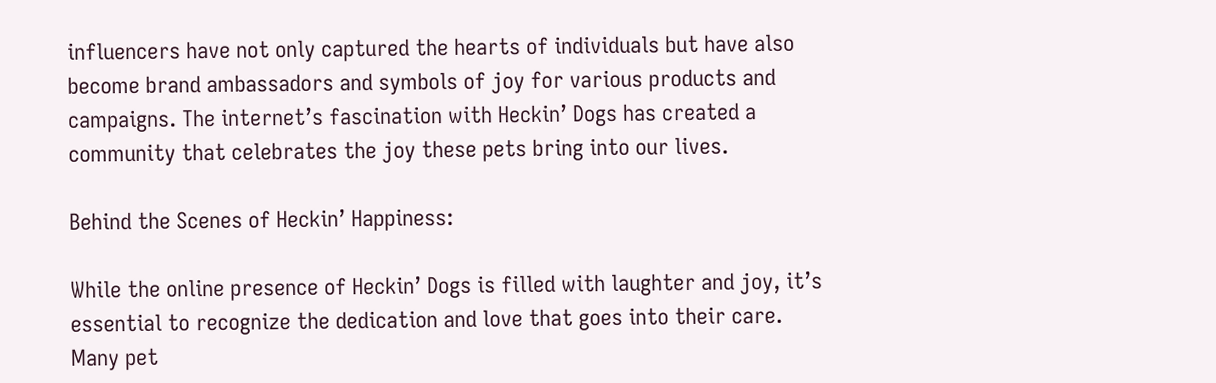influencers have not only captured the hearts of individuals but have also become brand ambassadors and symbols of joy for various products and campaigns. The internet’s fascination with Heckin’ Dogs has created a community that celebrates the joy these pets bring into our lives.

Behind the Scenes of Heckin’ Happiness:

While the online presence of Heckin’ Dogs is filled with laughter and joy, it’s essential to recognize the dedication and love that goes into their care. Many pet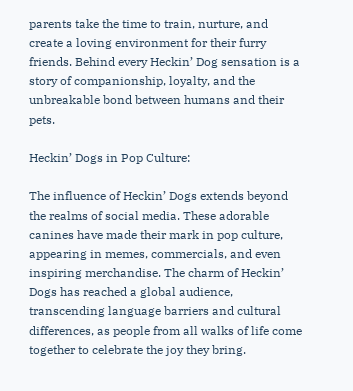parents take the time to train, nurture, and create a loving environment for their furry friends. Behind every Heckin’ Dog sensation is a story of companionship, loyalty, and the unbreakable bond between humans and their pets.

Heckin’ Dogs in Pop Culture:

The influence of Heckin’ Dogs extends beyond the realms of social media. These adorable canines have made their mark in pop culture, appearing in memes, commercials, and even inspiring merchandise. The charm of Heckin’ Dogs has reached a global audience, transcending language barriers and cultural differences, as people from all walks of life come together to celebrate the joy they bring.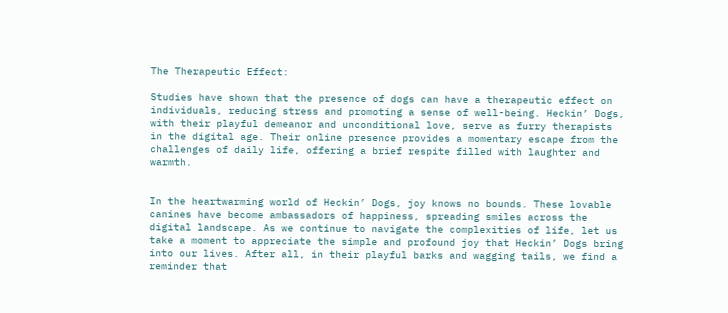The Therapeutic Effect:

Studies have shown that the presence of dogs can have a therapeutic effect on individuals, reducing stress and promoting a sense of well-being. Heckin’ Dogs, with their playful demeanor and unconditional love, serve as furry therapists in the digital age. Their online presence provides a momentary escape from the challenges of daily life, offering a brief respite filled with laughter and warmth.


In the heartwarming world of Heckin’ Dogs, joy knows no bounds. These lovable canines have become ambassadors of happiness, spreading smiles across the digital landscape. As we continue to navigate the complexities of life, let us take a moment to appreciate the simple and profound joy that Heckin’ Dogs bring into our lives. After all, in their playful barks and wagging tails, we find a reminder that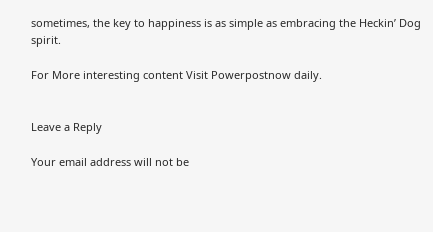sometimes, the key to happiness is as simple as embracing the Heckin’ Dog spirit.

For More interesting content Visit Powerpostnow daily.


Leave a Reply

Your email address will not be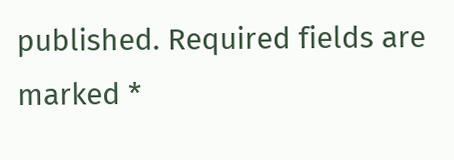published. Required fields are marked *